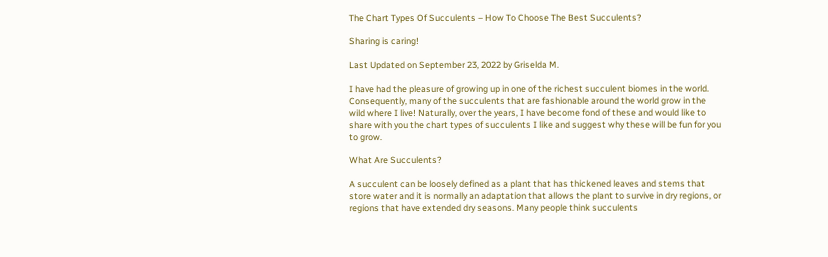The Chart Types Of Succulents – How To Choose The Best Succulents?

Sharing is caring!

Last Updated on September 23, 2022 by Griselda M.

I have had the pleasure of growing up in one of the richest succulent biomes in the world. Consequently, many of the succulents that are fashionable around the world grow in the wild where I live! Naturally, over the years, I have become fond of these and would like to share with you the chart types of succulents I like and suggest why these will be fun for you to grow.

What Are Succulents?

A succulent can be loosely defined as a plant that has thickened leaves and stems that store water and it is normally an adaptation that allows the plant to survive in dry regions, or regions that have extended dry seasons. Many people think succulents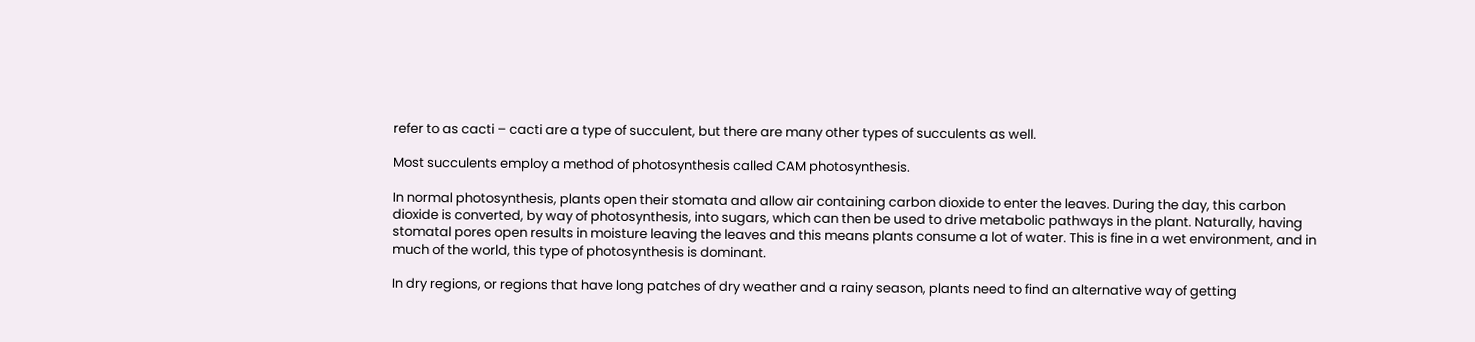refer to as cacti – cacti are a type of succulent, but there are many other types of succulents as well.

Most succulents employ a method of photosynthesis called CAM photosynthesis.

In normal photosynthesis, plants open their stomata and allow air containing carbon dioxide to enter the leaves. During the day, this carbon dioxide is converted, by way of photosynthesis, into sugars, which can then be used to drive metabolic pathways in the plant. Naturally, having stomatal pores open results in moisture leaving the leaves and this means plants consume a lot of water. This is fine in a wet environment, and in much of the world, this type of photosynthesis is dominant.

In dry regions, or regions that have long patches of dry weather and a rainy season, plants need to find an alternative way of getting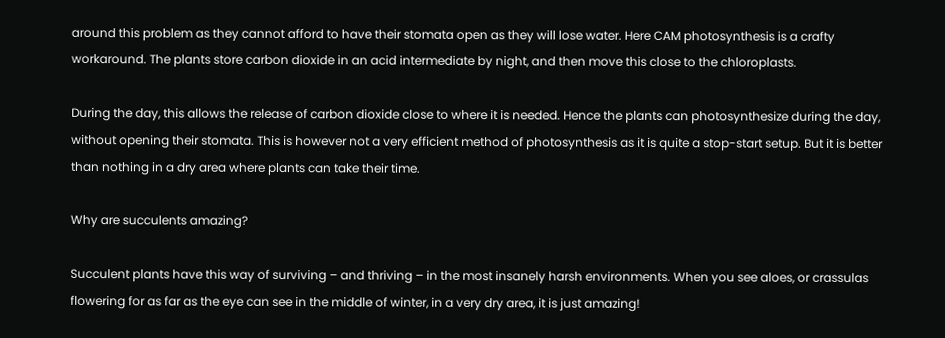around this problem as they cannot afford to have their stomata open as they will lose water. Here CAM photosynthesis is a crafty workaround. The plants store carbon dioxide in an acid intermediate by night, and then move this close to the chloroplasts.

During the day, this allows the release of carbon dioxide close to where it is needed. Hence the plants can photosynthesize during the day, without opening their stomata. This is however not a very efficient method of photosynthesis as it is quite a stop-start setup. But it is better than nothing in a dry area where plants can take their time.

Why are succulents amazing?

Succulent plants have this way of surviving – and thriving – in the most insanely harsh environments. When you see aloes, or crassulas flowering for as far as the eye can see in the middle of winter, in a very dry area, it is just amazing!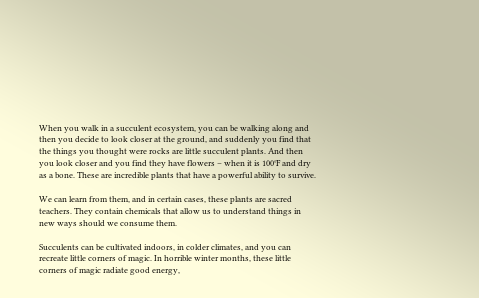When you walk in a succulent ecosystem, you can be walking along and then you decide to look closer at the ground, and suddenly you find that the things you thought were rocks are little succulent plants. And then you look closer and you find they have flowers – when it is 100°F and dry as a bone. These are incredible plants that have a powerful ability to survive.

We can learn from them, and in certain cases, these plants are sacred teachers. They contain chemicals that allow us to understand things in new ways should we consume them.

Succulents can be cultivated indoors, in colder climates, and you can recreate little corners of magic. In horrible winter months, these little corners of magic radiate good energy,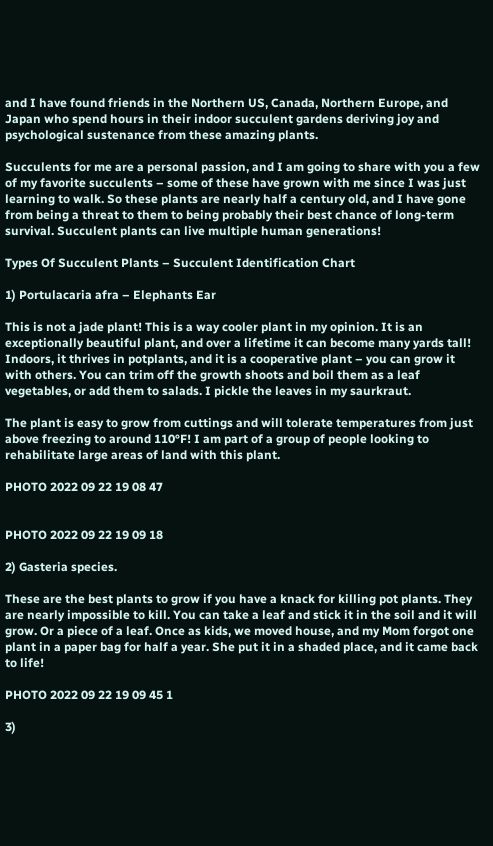and I have found friends in the Northern US, Canada, Northern Europe, and Japan who spend hours in their indoor succulent gardens deriving joy and psychological sustenance from these amazing plants.

Succulents for me are a personal passion, and I am going to share with you a few of my favorite succulents – some of these have grown with me since I was just learning to walk. So these plants are nearly half a century old, and I have gone from being a threat to them to being probably their best chance of long-term survival. Succulent plants can live multiple human generations!

Types Of Succulent Plants – Succulent Identification Chart

1) Portulacaria afra – Elephants Ear

This is not a jade plant! This is a way cooler plant in my opinion. It is an exceptionally beautiful plant, and over a lifetime it can become many yards tall! Indoors, it thrives in potplants, and it is a cooperative plant – you can grow it with others. You can trim off the growth shoots and boil them as a leaf vegetables, or add them to salads. I pickle the leaves in my saurkraut.

The plant is easy to grow from cuttings and will tolerate temperatures from just above freezing to around 110°F! I am part of a group of people looking to rehabilitate large areas of land with this plant.

PHOTO 2022 09 22 19 08 47


PHOTO 2022 09 22 19 09 18

2) Gasteria species.

These are the best plants to grow if you have a knack for killing pot plants. They are nearly impossible to kill. You can take a leaf and stick it in the soil and it will grow. Or a piece of a leaf. Once as kids, we moved house, and my Mom forgot one plant in a paper bag for half a year. She put it in a shaded place, and it came back to life!

PHOTO 2022 09 22 19 09 45 1

3)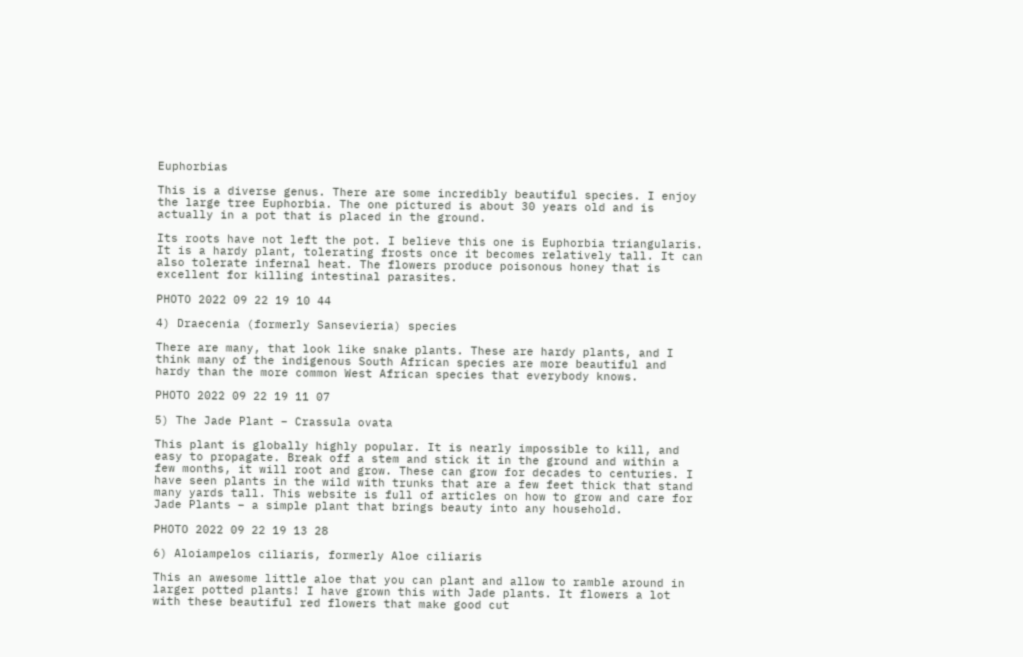Euphorbias

This is a diverse genus. There are some incredibly beautiful species. I enjoy the large tree Euphorbia. The one pictured is about 30 years old and is actually in a pot that is placed in the ground.

Its roots have not left the pot. I believe this one is Euphorbia triangularis. It is a hardy plant, tolerating frosts once it becomes relatively tall. It can also tolerate infernal heat. The flowers produce poisonous honey that is excellent for killing intestinal parasites.

PHOTO 2022 09 22 19 10 44

4) Draecenia (formerly Sansevieria) species

There are many, that look like snake plants. These are hardy plants, and I think many of the indigenous South African species are more beautiful and hardy than the more common West African species that everybody knows.

PHOTO 2022 09 22 19 11 07

5) The Jade Plant – Crassula ovata

This plant is globally highly popular. It is nearly impossible to kill, and easy to propagate. Break off a stem and stick it in the ground and within a few months, it will root and grow. These can grow for decades to centuries. I have seen plants in the wild with trunks that are a few feet thick that stand many yards tall. This website is full of articles on how to grow and care for Jade Plants – a simple plant that brings beauty into any household.

PHOTO 2022 09 22 19 13 28

6) Aloiampelos ciliaris, formerly Aloe ciliaris

This an awesome little aloe that you can plant and allow to ramble around in larger potted plants! I have grown this with Jade plants. It flowers a lot with these beautiful red flowers that make good cut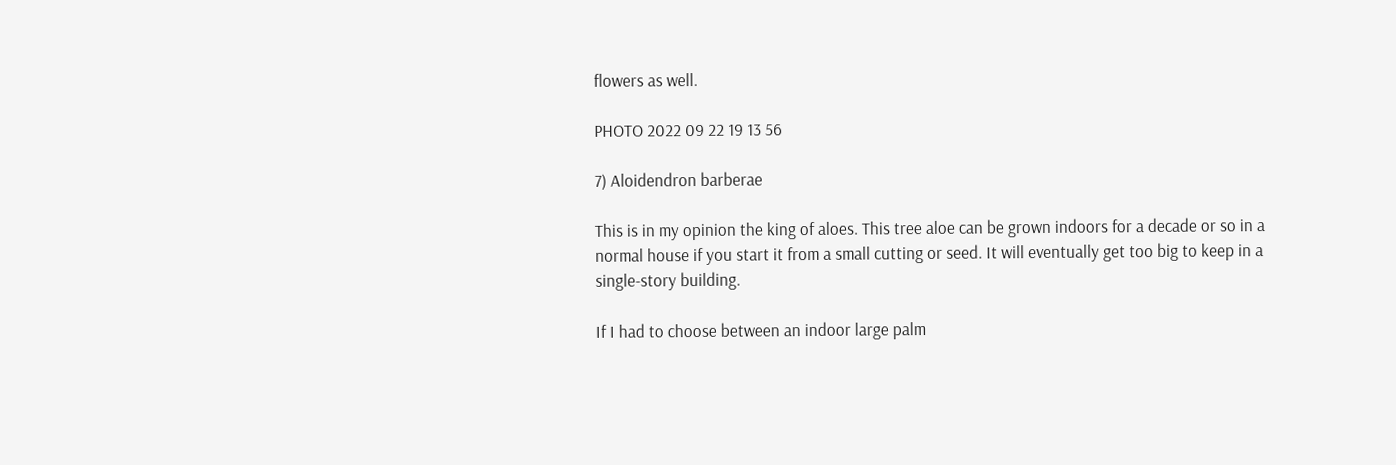flowers as well.

PHOTO 2022 09 22 19 13 56

7) Aloidendron barberae

This is in my opinion the king of aloes. This tree aloe can be grown indoors for a decade or so in a normal house if you start it from a small cutting or seed. It will eventually get too big to keep in a single-story building.

If I had to choose between an indoor large palm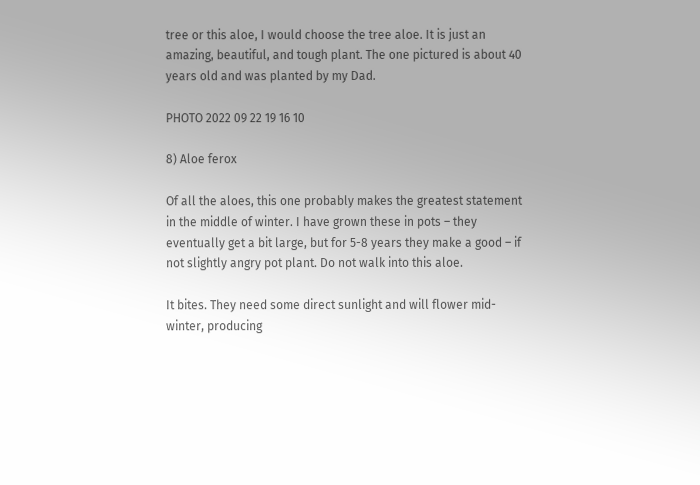tree or this aloe, I would choose the tree aloe. It is just an amazing, beautiful, and tough plant. The one pictured is about 40 years old and was planted by my Dad.

PHOTO 2022 09 22 19 16 10

8) Aloe ferox

Of all the aloes, this one probably makes the greatest statement in the middle of winter. I have grown these in pots – they eventually get a bit large, but for 5-8 years they make a good – if not slightly angry pot plant. Do not walk into this aloe.

It bites. They need some direct sunlight and will flower mid-winter, producing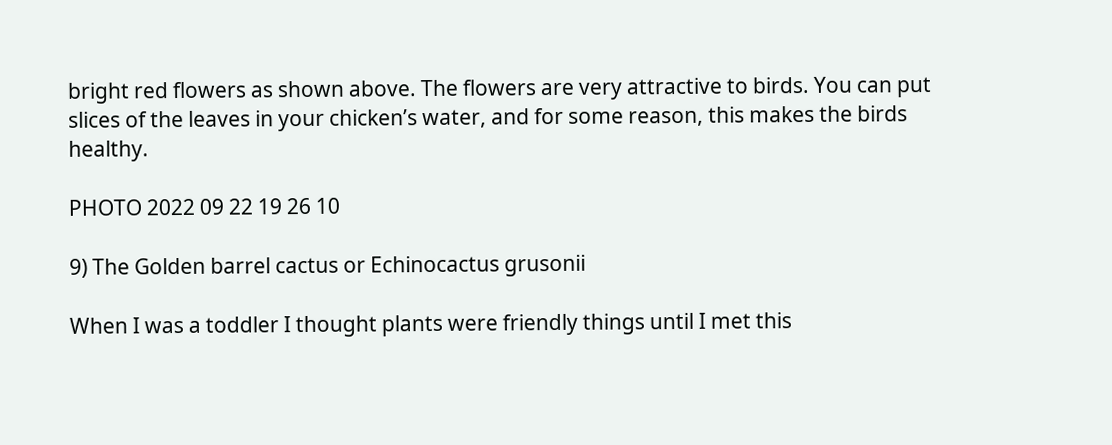bright red flowers as shown above. The flowers are very attractive to birds. You can put slices of the leaves in your chicken’s water, and for some reason, this makes the birds healthy.

PHOTO 2022 09 22 19 26 10

9) The Golden barrel cactus or Echinocactus grusonii

When I was a toddler I thought plants were friendly things until I met this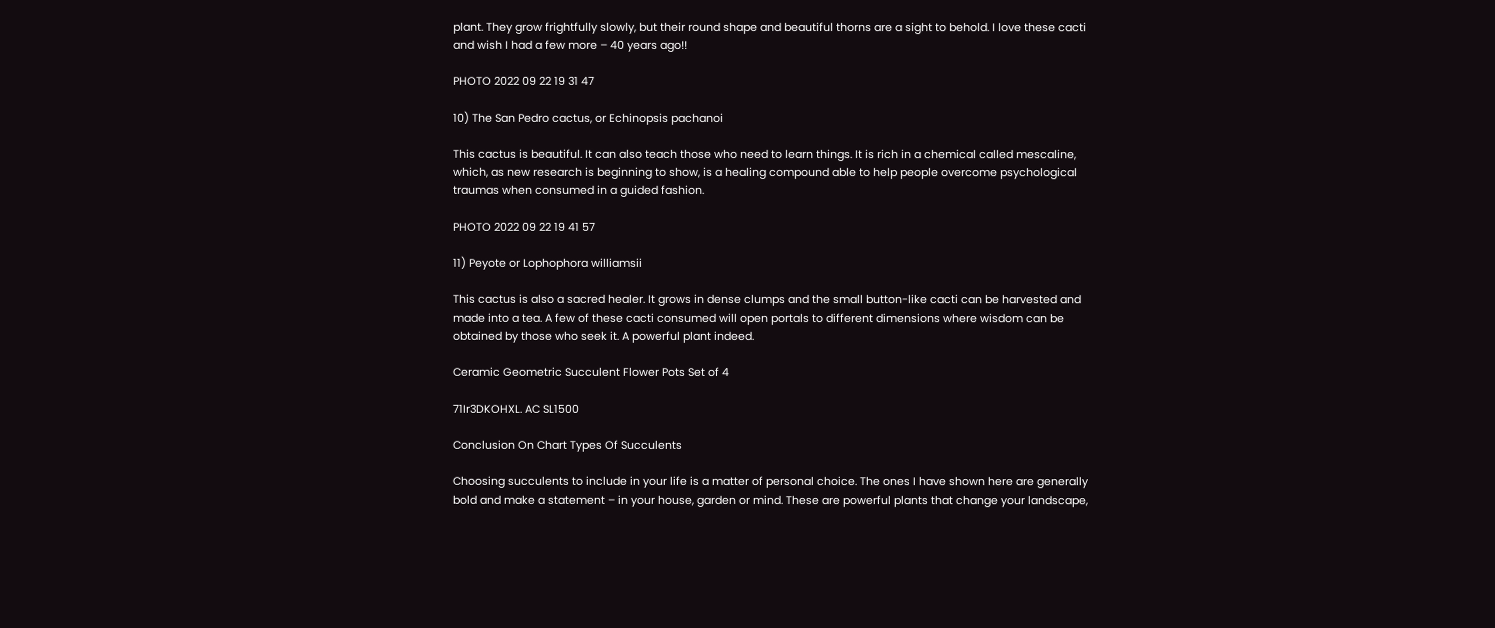plant. They grow frightfully slowly, but their round shape and beautiful thorns are a sight to behold. I love these cacti and wish I had a few more – 40 years ago!!

PHOTO 2022 09 22 19 31 47

10) The San Pedro cactus, or Echinopsis pachanoi

This cactus is beautiful. It can also teach those who need to learn things. It is rich in a chemical called mescaline, which, as new research is beginning to show, is a healing compound able to help people overcome psychological traumas when consumed in a guided fashion.

PHOTO 2022 09 22 19 41 57

11) Peyote or Lophophora williamsii

This cactus is also a sacred healer. It grows in dense clumps and the small button-like cacti can be harvested and made into a tea. A few of these cacti consumed will open portals to different dimensions where wisdom can be obtained by those who seek it. A powerful plant indeed.

Ceramic Geometric Succulent Flower Pots Set of 4

71Ir3DKOHXL. AC SL1500

Conclusion On Chart Types Of Succulents

Choosing succulents to include in your life is a matter of personal choice. The ones I have shown here are generally bold and make a statement – in your house, garden or mind. These are powerful plants that change your landscape,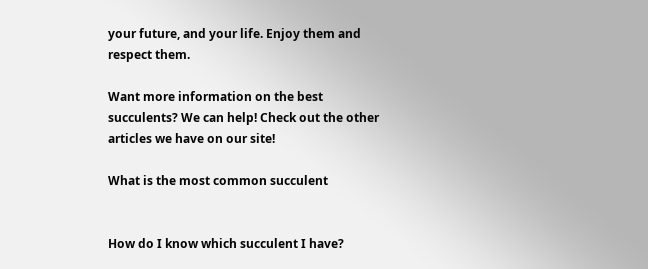your future, and your life. Enjoy them and respect them.

Want more information on the best succulents? We can help! Check out the other articles we have on our site!

What is the most common succulent


How do I know which succulent I have?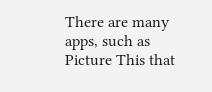There are many apps, such as Picture This that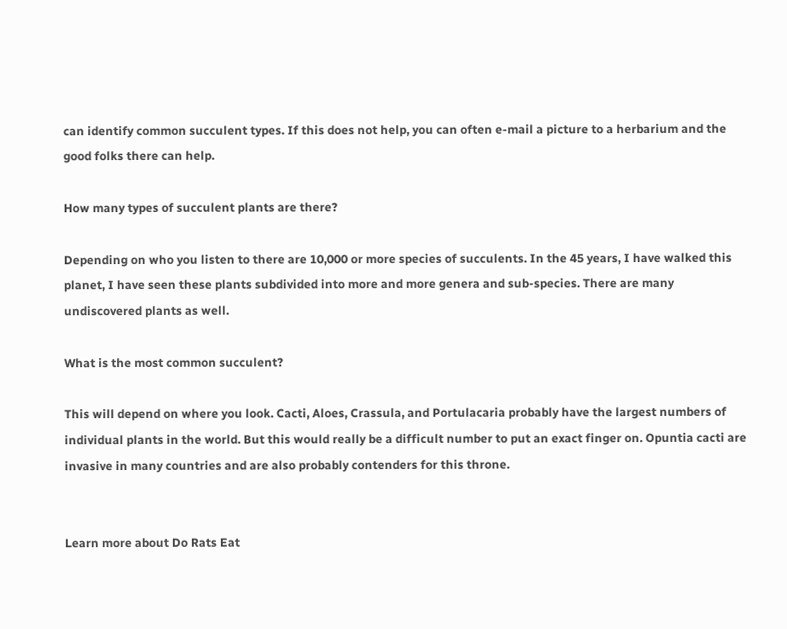can identify common succulent types. If this does not help, you can often e-mail a picture to a herbarium and the good folks there can help.

How many types of succulent plants are there?

Depending on who you listen to there are 10,000 or more species of succulents. In the 45 years, I have walked this planet, I have seen these plants subdivided into more and more genera and sub-species. There are many undiscovered plants as well.

What is the most common succulent?

This will depend on where you look. Cacti, Aloes, Crassula, and Portulacaria probably have the largest numbers of individual plants in the world. But this would really be a difficult number to put an exact finger on. Opuntia cacti are invasive in many countries and are also probably contenders for this throne.


Learn more about Do Rats Eat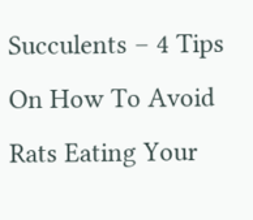Succulents – 4 Tips On How To Avoid Rats Eating Your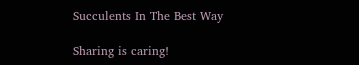Succulents In The Best Way

Sharing is caring!